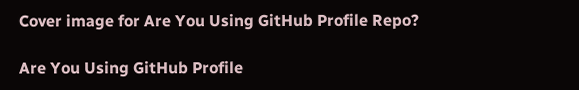Cover image for Are You Using GitHub Profile Repo?

Are You Using GitHub Profile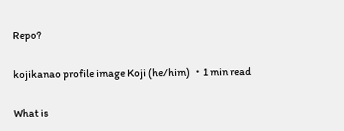Repo?

kojikanao profile image Koji (he/him) ・1 min read

What is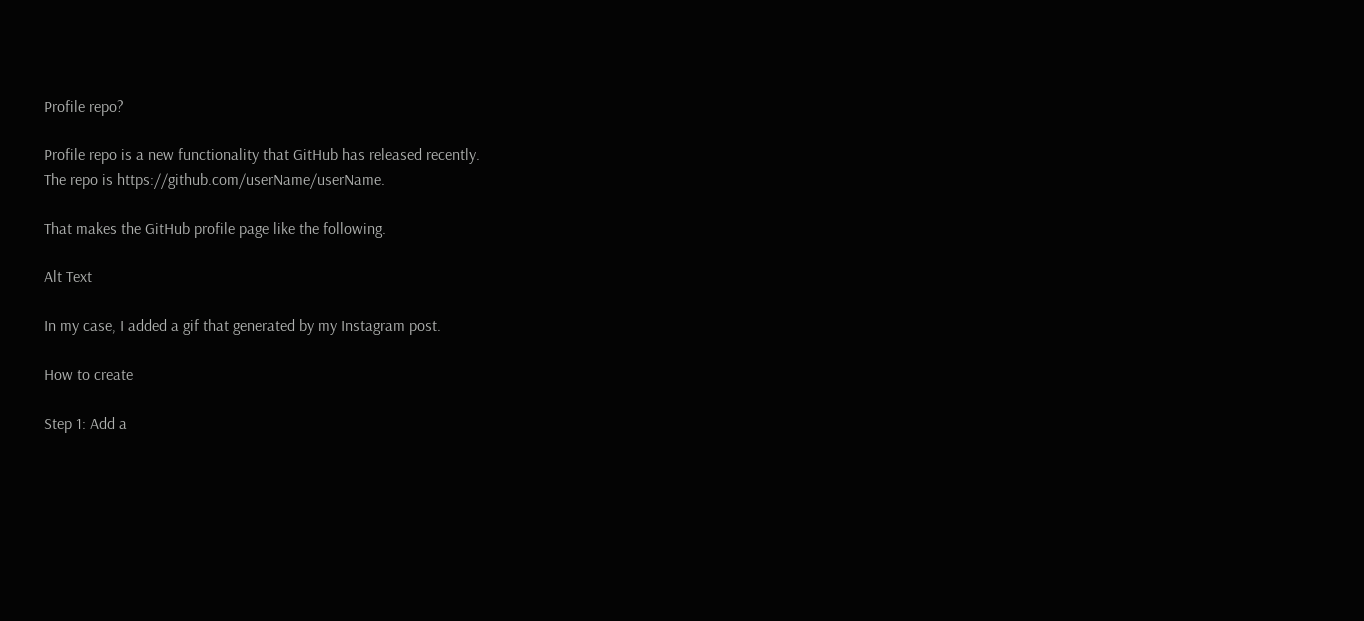Profile repo?

Profile repo is a new functionality that GitHub has released recently.
The repo is https://github.com/userName/userName.

That makes the GitHub profile page like the following.

Alt Text

In my case, I added a gif that generated by my Instagram post.

How to create

Step 1: Add a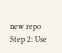new repo
Step 2: Use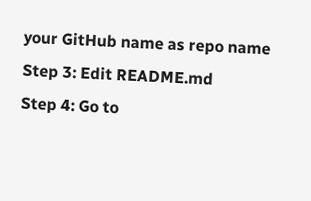your GitHub name as repo name
Step 3: Edit README.md
Step 4: Go to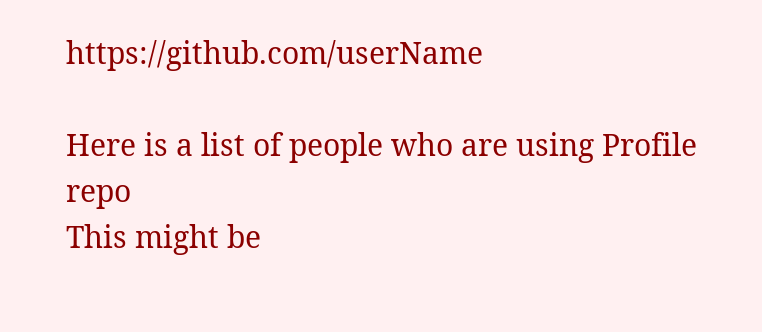https://github.com/userName

Here is a list of people who are using Profile repo
This might be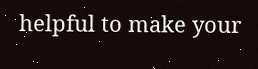helpful to make your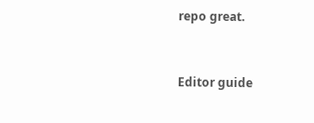repo great.


Editor guide